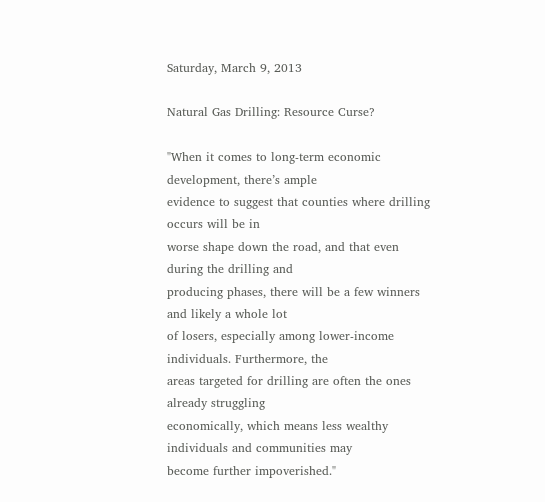Saturday, March 9, 2013

Natural Gas Drilling: Resource Curse?

"When it comes to long-term economic development, there’s ample
evidence to suggest that counties where drilling occurs will be in
worse shape down the road, and that even during the drilling and
producing phases, there will be a few winners and likely a whole lot
of losers, especially among lower-income individuals. Furthermore, the
areas targeted for drilling are often the ones already struggling
economically, which means less wealthy individuals and communities may
become further impoverished."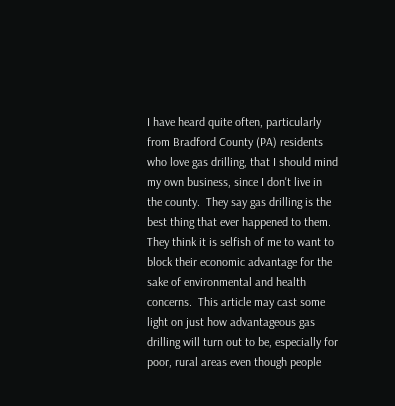I have heard quite often, particularly from Bradford County (PA) residents who love gas drilling, that I should mind my own business, since I don't live in the county.  They say gas drilling is the best thing that ever happened to them.  They think it is selfish of me to want to block their economic advantage for the sake of environmental and health concerns.  This article may cast some light on just how advantageous gas drilling will turn out to be, especially for poor, rural areas even though people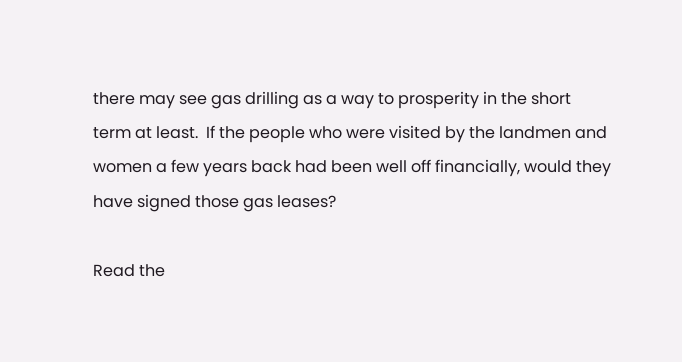there may see gas drilling as a way to prosperity in the short term at least.  If the people who were visited by the landmen and women a few years back had been well off financially, would they have signed those gas leases?

Read the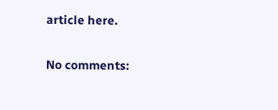article here.

No comments: